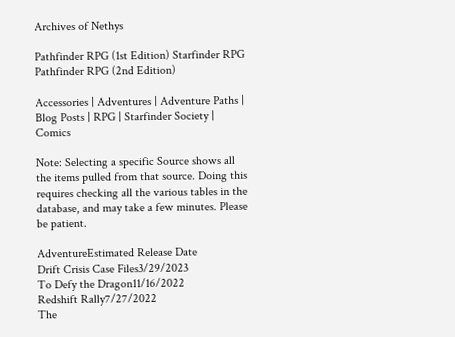Archives of Nethys

Pathfinder RPG (1st Edition) Starfinder RPG Pathfinder RPG (2nd Edition)

Accessories | Adventures | Adventure Paths | Blog Posts | RPG | Starfinder Society | Comics

Note: Selecting a specific Source shows all the items pulled from that source. Doing this requires checking all the various tables in the database, and may take a few minutes. Please be patient.

AdventureEstimated Release Date
Drift Crisis Case Files3/29/2023
To Defy the Dragon11/16/2022
Redshift Rally7/27/2022
The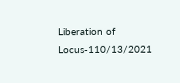Liberation of Locus-110/13/2021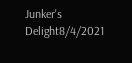Junker's Delight8/4/2021